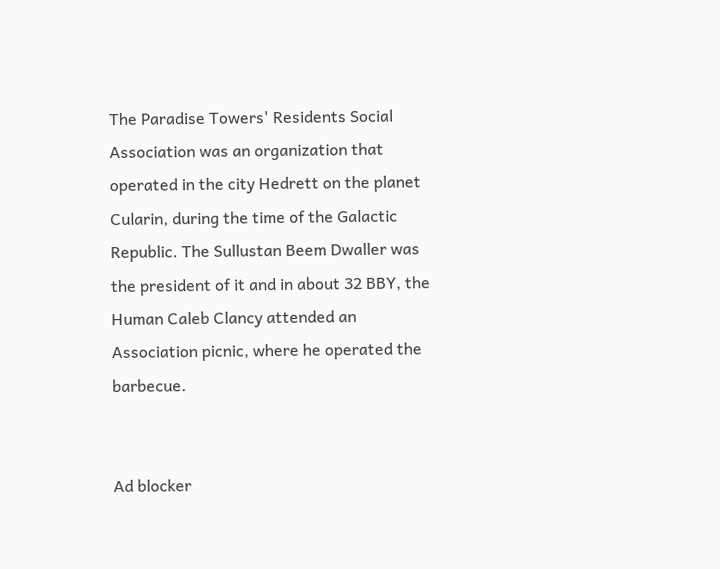The Paradise Towers' Residents Social Association was an organization that operated in the city Hedrett on the planet Cularin, during the time of the Galactic Republic. The Sullustan Beem Dwaller was the president of it and in about 32 BBY, the Human Caleb Clancy attended an Association picnic, where he operated the barbecue.


Ad blocker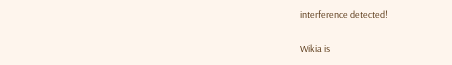interference detected!

Wikia is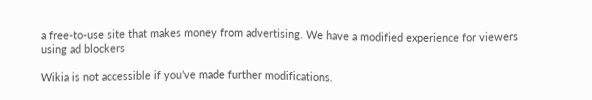a free-to-use site that makes money from advertising. We have a modified experience for viewers using ad blockers

Wikia is not accessible if you’ve made further modifications.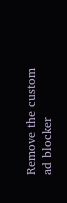Remove the custom ad blocker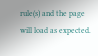rule(s) and the page will load as expected.